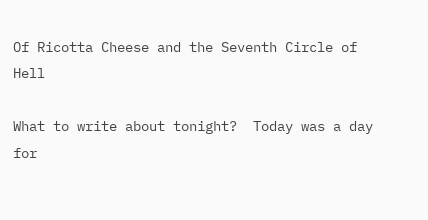Of Ricotta Cheese and the Seventh Circle of Hell

What to write about tonight?  Today was a day for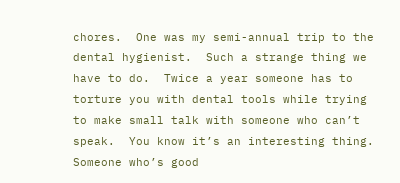chores.  One was my semi-annual trip to the dental hygienist.  Such a strange thing we have to do.  Twice a year someone has to torture you with dental tools while trying to make small talk with someone who can’t speak.  You know it’s an interesting thing.  Someone who’s good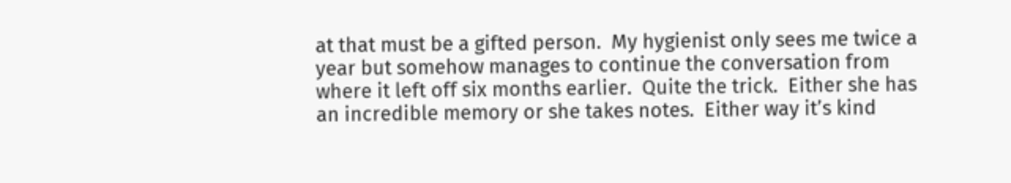at that must be a gifted person.  My hygienist only sees me twice a year but somehow manages to continue the conversation from where it left off six months earlier.  Quite the trick.  Either she has an incredible memory or she takes notes.  Either way it’s kind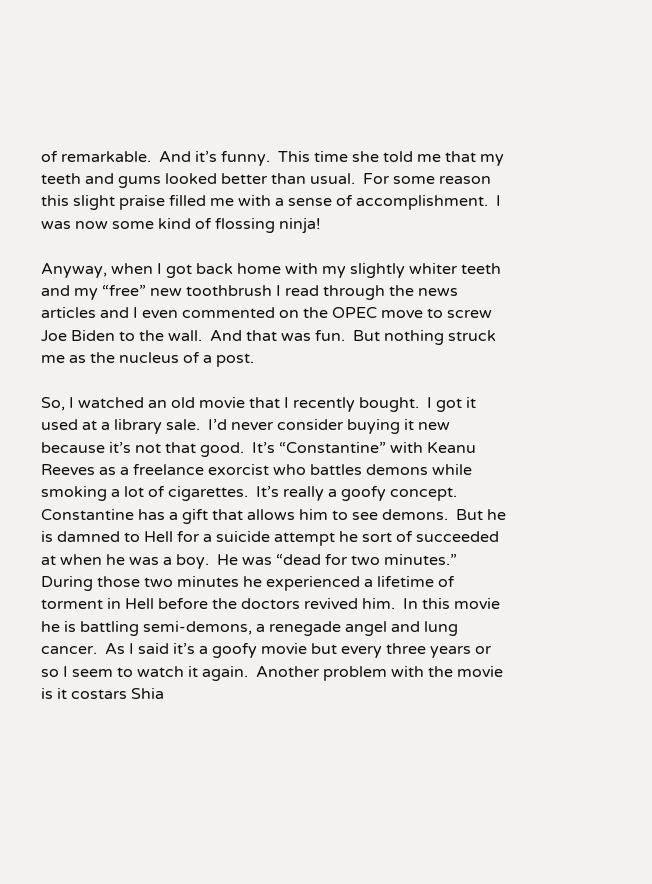of remarkable.  And it’s funny.  This time she told me that my teeth and gums looked better than usual.  For some reason this slight praise filled me with a sense of accomplishment.  I was now some kind of flossing ninja!

Anyway, when I got back home with my slightly whiter teeth and my “free” new toothbrush I read through the news articles and I even commented on the OPEC move to screw Joe Biden to the wall.  And that was fun.  But nothing struck me as the nucleus of a post.

So, I watched an old movie that I recently bought.  I got it used at a library sale.  I’d never consider buying it new because it’s not that good.  It’s “Constantine” with Keanu Reeves as a freelance exorcist who battles demons while smoking a lot of cigarettes.  It’s really a goofy concept.  Constantine has a gift that allows him to see demons.  But he is damned to Hell for a suicide attempt he sort of succeeded at when he was a boy.  He was “dead for two minutes.”  During those two minutes he experienced a lifetime of torment in Hell before the doctors revived him.  In this movie he is battling semi-demons, a renegade angel and lung cancer.  As I said it’s a goofy movie but every three years or so I seem to watch it again.  Another problem with the movie is it costars Shia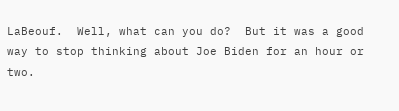LaBeouf.  Well, what can you do?  But it was a good way to stop thinking about Joe Biden for an hour or two.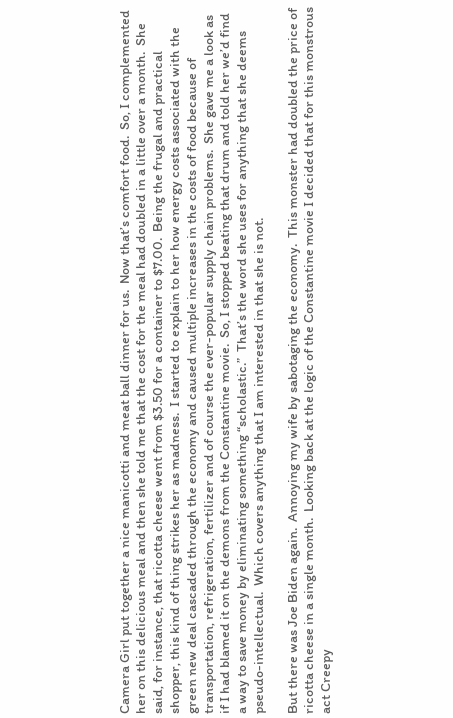Camera Girl put together a nice manicotti and meat ball dinner for us.  Now that’s comfort food.  So, I complemented her on this delicious meal and then she told me that the cost for the meal had doubled in a little over a month.  She said, for instance, that ricotta cheese went from $3.50 for a container to $7.00.  Being the frugal and practical shopper, this kind of thing strikes her as madness.  I started to explain to her how energy costs associated with the green new deal cascaded through the economy and caused multiple increases in the costs of food because of transportation, refrigeration, fertilizer and of course the ever-popular supply chain problems.  She gave me a look as if I had blamed it on the demons from the Constantine movie.  So, I stopped beating that drum and told her we’d find a way to save money by eliminating something “scholastic.”  That’s the word she uses for anything that she deems pseudo-intellectual.  Which covers anything that I am interested in that she is not.

But there was Joe Biden again.  Annoying my wife by sabotaging the economy.  This monster had doubled the price of ricotta cheese in a single month.  Looking back at the logic of the Constantine movie I decided that for this monstrous act Creepy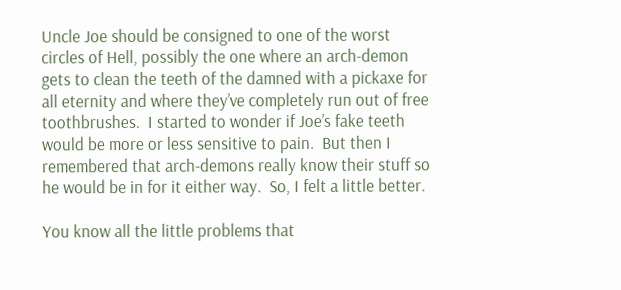Uncle Joe should be consigned to one of the worst circles of Hell, possibly the one where an arch-demon gets to clean the teeth of the damned with a pickaxe for all eternity and where they’ve completely run out of free toothbrushes.  I started to wonder if Joe’s fake teeth would be more or less sensitive to pain.  But then I remembered that arch-demons really know their stuff so he would be in for it either way.  So, I felt a little better.

You know all the little problems that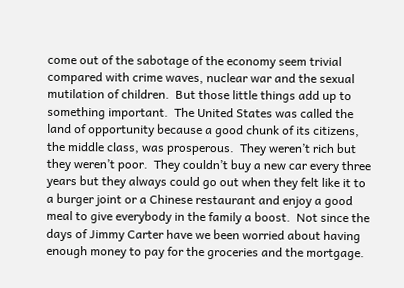come out of the sabotage of the economy seem trivial compared with crime waves, nuclear war and the sexual mutilation of children.  But those little things add up to something important.  The United States was called the land of opportunity because a good chunk of its citizens, the middle class, was prosperous.  They weren’t rich but they weren’t poor.  They couldn’t buy a new car every three years but they always could go out when they felt like it to a burger joint or a Chinese restaurant and enjoy a good meal to give everybody in the family a boost.  Not since the days of Jimmy Carter have we been worried about having enough money to pay for the groceries and the mortgage.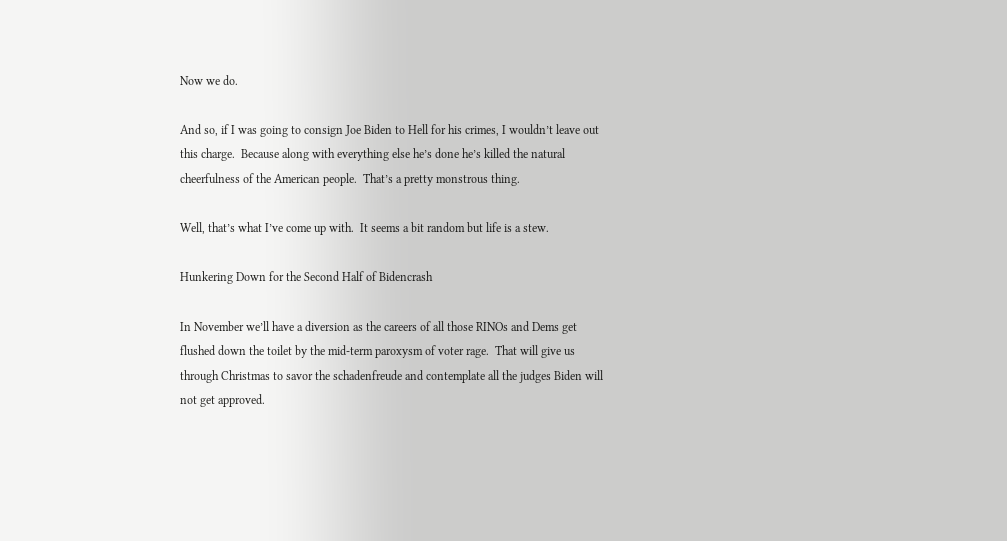Now we do.

And so, if I was going to consign Joe Biden to Hell for his crimes, I wouldn’t leave out this charge.  Because along with everything else he’s done he’s killed the natural cheerfulness of the American people.  That’s a pretty monstrous thing.

Well, that’s what I’ve come up with.  It seems a bit random but life is a stew.

Hunkering Down for the Second Half of Bidencrash

In November we’ll have a diversion as the careers of all those RINOs and Dems get flushed down the toilet by the mid-term paroxysm of voter rage.  That will give us through Christmas to savor the schadenfreude and contemplate all the judges Biden will not get approved.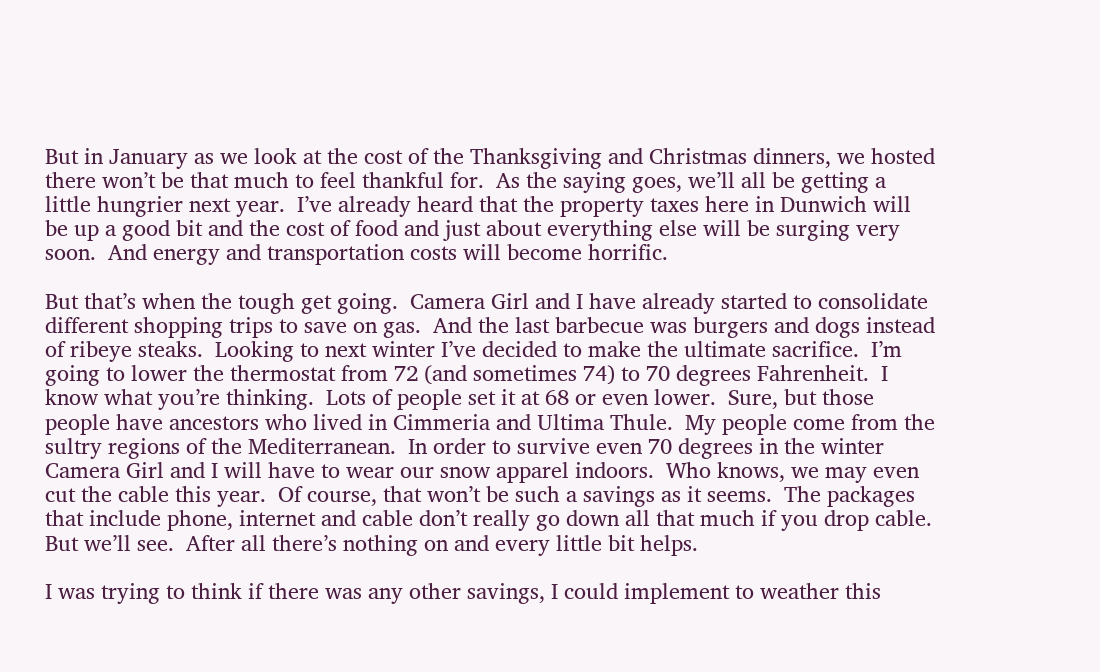But in January as we look at the cost of the Thanksgiving and Christmas dinners, we hosted there won’t be that much to feel thankful for.  As the saying goes, we’ll all be getting a little hungrier next year.  I’ve already heard that the property taxes here in Dunwich will be up a good bit and the cost of food and just about everything else will be surging very soon.  And energy and transportation costs will become horrific.

But that’s when the tough get going.  Camera Girl and I have already started to consolidate different shopping trips to save on gas.  And the last barbecue was burgers and dogs instead of ribeye steaks.  Looking to next winter I’ve decided to make the ultimate sacrifice.  I’m going to lower the thermostat from 72 (and sometimes 74) to 70 degrees Fahrenheit.  I know what you’re thinking.  Lots of people set it at 68 or even lower.  Sure, but those people have ancestors who lived in Cimmeria and Ultima Thule.  My people come from the sultry regions of the Mediterranean.  In order to survive even 70 degrees in the winter Camera Girl and I will have to wear our snow apparel indoors.  Who knows, we may even cut the cable this year.  Of course, that won’t be such a savings as it seems.  The packages that include phone, internet and cable don’t really go down all that much if you drop cable.  But we’ll see.  After all there’s nothing on and every little bit helps.

I was trying to think if there was any other savings, I could implement to weather this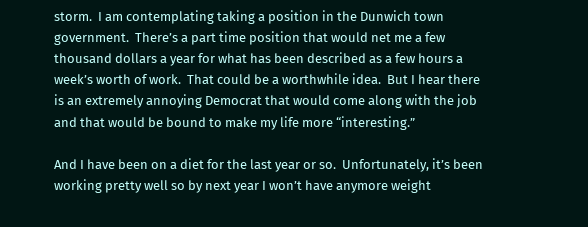storm.  I am contemplating taking a position in the Dunwich town government.  There’s a part time position that would net me a few thousand dollars a year for what has been described as a few hours a week’s worth of work.  That could be a worthwhile idea.  But I hear there is an extremely annoying Democrat that would come along with the job and that would be bound to make my life more “interesting.”

And I have been on a diet for the last year or so.  Unfortunately, it’s been working pretty well so by next year I won’t have anymore weight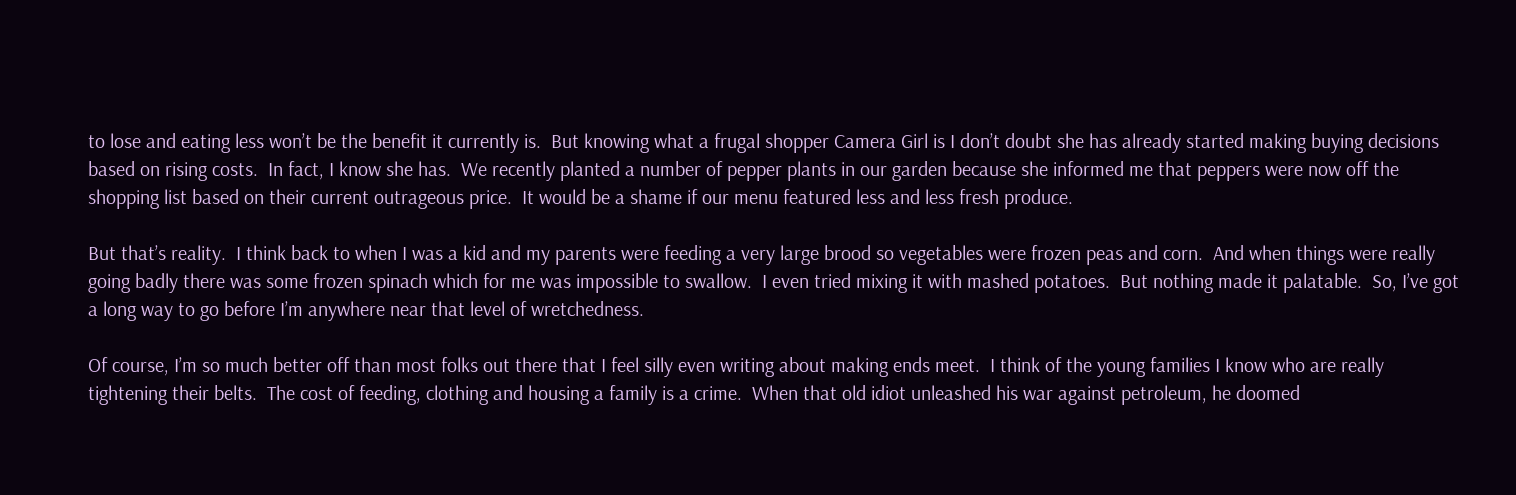to lose and eating less won’t be the benefit it currently is.  But knowing what a frugal shopper Camera Girl is I don’t doubt she has already started making buying decisions based on rising costs.  In fact, I know she has.  We recently planted a number of pepper plants in our garden because she informed me that peppers were now off the shopping list based on their current outrageous price.  It would be a shame if our menu featured less and less fresh produce.

But that’s reality.  I think back to when I was a kid and my parents were feeding a very large brood so vegetables were frozen peas and corn.  And when things were really going badly there was some frozen spinach which for me was impossible to swallow.  I even tried mixing it with mashed potatoes.  But nothing made it palatable.  So, I’ve got a long way to go before I’m anywhere near that level of wretchedness.

Of course, I’m so much better off than most folks out there that I feel silly even writing about making ends meet.  I think of the young families I know who are really tightening their belts.  The cost of feeding, clothing and housing a family is a crime.  When that old idiot unleashed his war against petroleum, he doomed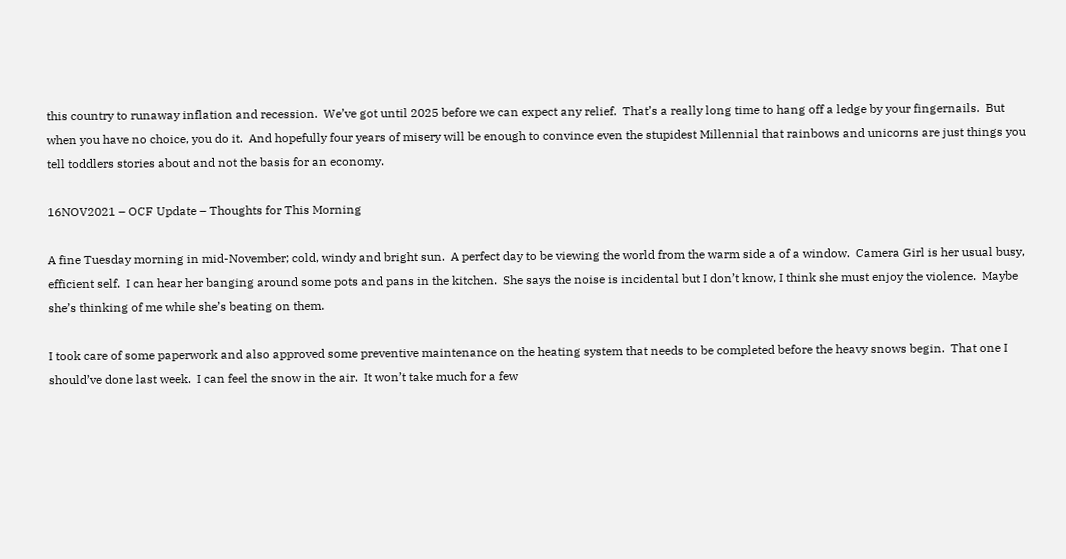this country to runaway inflation and recession.  We’ve got until 2025 before we can expect any relief.  That’s a really long time to hang off a ledge by your fingernails.  But when you have no choice, you do it.  And hopefully four years of misery will be enough to convince even the stupidest Millennial that rainbows and unicorns are just things you tell toddlers stories about and not the basis for an economy.

16NOV2021 – OCF Update – Thoughts for This Morning

A fine Tuesday morning in mid-November; cold, windy and bright sun.  A perfect day to be viewing the world from the warm side a of a window.  Camera Girl is her usual busy, efficient self.  I can hear her banging around some pots and pans in the kitchen.  She says the noise is incidental but I don’t know, I think she must enjoy the violence.  Maybe she’s thinking of me while she’s beating on them.

I took care of some paperwork and also approved some preventive maintenance on the heating system that needs to be completed before the heavy snows begin.  That one I should’ve done last week.  I can feel the snow in the air.  It won’t take much for a few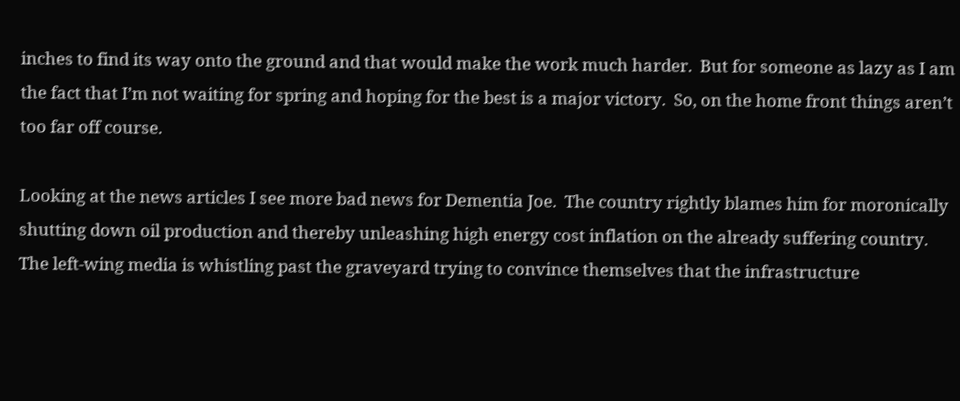inches to find its way onto the ground and that would make the work much harder.  But for someone as lazy as I am the fact that I’m not waiting for spring and hoping for the best is a major victory.  So, on the home front things aren’t too far off course.

Looking at the news articles I see more bad news for Dementia Joe.  The country rightly blames him for moronically shutting down oil production and thereby unleashing high energy cost inflation on the already suffering country.  The left-wing media is whistling past the graveyard trying to convince themselves that the infrastructure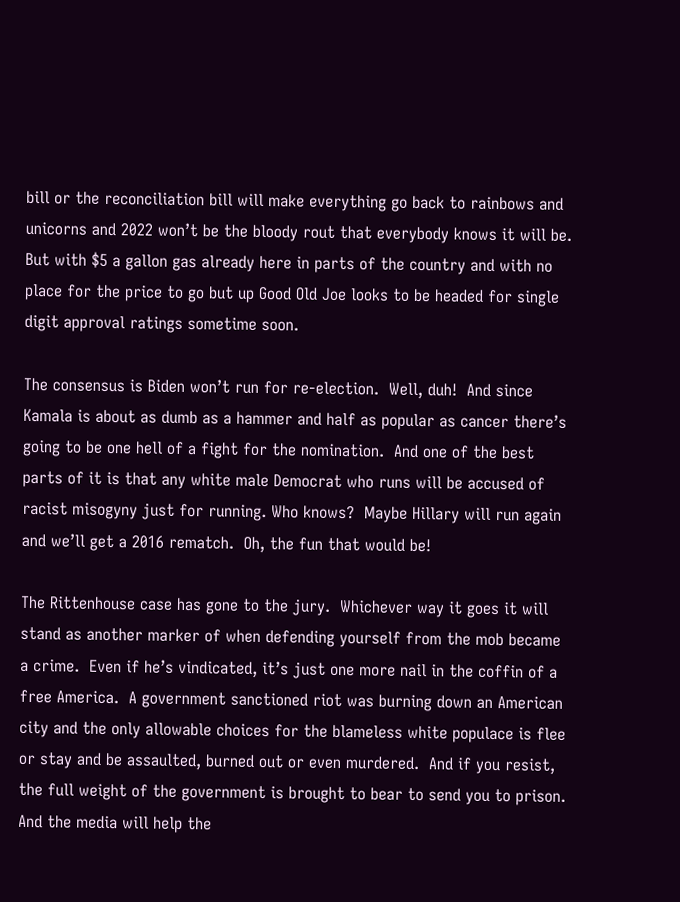bill or the reconciliation bill will make everything go back to rainbows and unicorns and 2022 won’t be the bloody rout that everybody knows it will be.  But with $5 a gallon gas already here in parts of the country and with no place for the price to go but up Good Old Joe looks to be headed for single digit approval ratings sometime soon.

The consensus is Biden won’t run for re-election.  Well, duh!  And since Kamala is about as dumb as a hammer and half as popular as cancer there’s going to be one hell of a fight for the nomination.  And one of the best parts of it is that any white male Democrat who runs will be accused of racist misogyny just for running. Who knows?  Maybe Hillary will run again and we’ll get a 2016 rematch.  Oh, the fun that would be!

The Rittenhouse case has gone to the jury.  Whichever way it goes it will stand as another marker of when defending yourself from the mob became a crime.  Even if he’s vindicated, it’s just one more nail in the coffin of a free America.  A government sanctioned riot was burning down an American city and the only allowable choices for the blameless white populace is flee or stay and be assaulted, burned out or even murdered.  And if you resist, the full weight of the government is brought to bear to send you to prison.  And the media will help the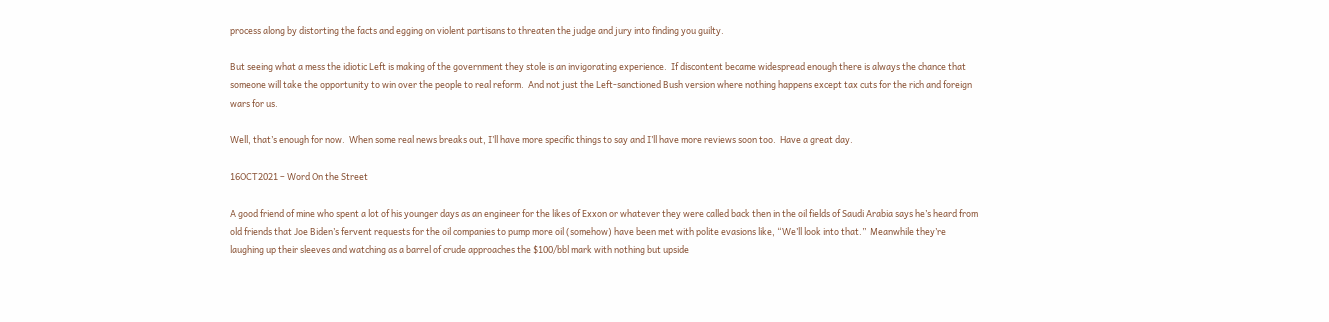process along by distorting the facts and egging on violent partisans to threaten the judge and jury into finding you guilty.

But seeing what a mess the idiotic Left is making of the government they stole is an invigorating experience.  If discontent became widespread enough there is always the chance that someone will take the opportunity to win over the people to real reform.  And not just the Left-sanctioned Bush version where nothing happens except tax cuts for the rich and foreign wars for us.

Well, that’s enough for now.  When some real news breaks out, I’ll have more specific things to say and I’ll have more reviews soon too.  Have a great day.

16OCT2021 – Word On the Street

A good friend of mine who spent a lot of his younger days as an engineer for the likes of Exxon or whatever they were called back then in the oil fields of Saudi Arabia says he’s heard from old friends that Joe Biden’s fervent requests for the oil companies to pump more oil (somehow) have been met with polite evasions like, “We’ll look into that.”  Meanwhile they’re laughing up their sleeves and watching as a barrel of crude approaches the $100/bbl mark with nothing but upside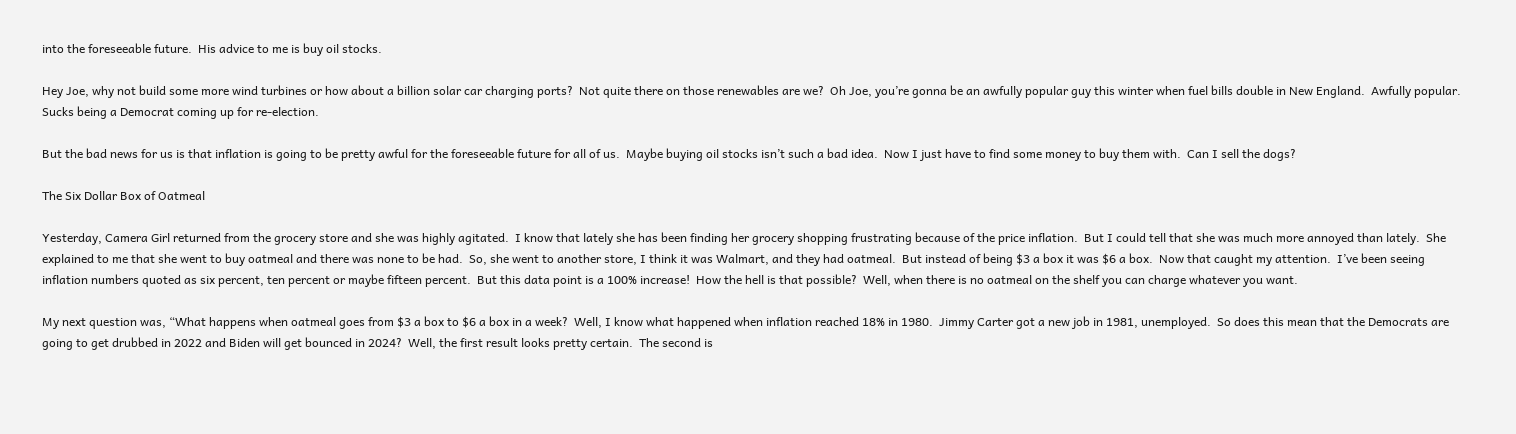into the foreseeable future.  His advice to me is buy oil stocks.

Hey Joe, why not build some more wind turbines or how about a billion solar car charging ports?  Not quite there on those renewables are we?  Oh Joe, you’re gonna be an awfully popular guy this winter when fuel bills double in New England.  Awfully popular.  Sucks being a Democrat coming up for re-election.

But the bad news for us is that inflation is going to be pretty awful for the foreseeable future for all of us.  Maybe buying oil stocks isn’t such a bad idea.  Now I just have to find some money to buy them with.  Can I sell the dogs?

The Six Dollar Box of Oatmeal

Yesterday, Camera Girl returned from the grocery store and she was highly agitated.  I know that lately she has been finding her grocery shopping frustrating because of the price inflation.  But I could tell that she was much more annoyed than lately.  She explained to me that she went to buy oatmeal and there was none to be had.  So, she went to another store, I think it was Walmart, and they had oatmeal.  But instead of being $3 a box it was $6 a box.  Now that caught my attention.  I’ve been seeing inflation numbers quoted as six percent, ten percent or maybe fifteen percent.  But this data point is a 100% increase!  How the hell is that possible?  Well, when there is no oatmeal on the shelf you can charge whatever you want.

My next question was, “What happens when oatmeal goes from $3 a box to $6 a box in a week?  Well, I know what happened when inflation reached 18% in 1980.  Jimmy Carter got a new job in 1981, unemployed.  So does this mean that the Democrats are going to get drubbed in 2022 and Biden will get bounced in 2024?  Well, the first result looks pretty certain.  The second is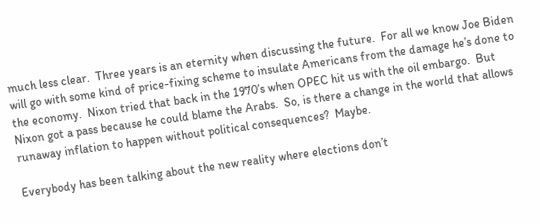much less clear.  Three years is an eternity when discussing the future.  For all we know Joe Biden will go with some kind of price-fixing scheme to insulate Americans from the damage he’s done to the economy.  Nixon tried that back in the 1970’s when OPEC hit us with the oil embargo.  But Nixon got a pass because he could blame the Arabs.  So, is there a change in the world that allows runaway inflation to happen without political consequences?  Maybe.

Everybody has been talking about the new reality where elections don’t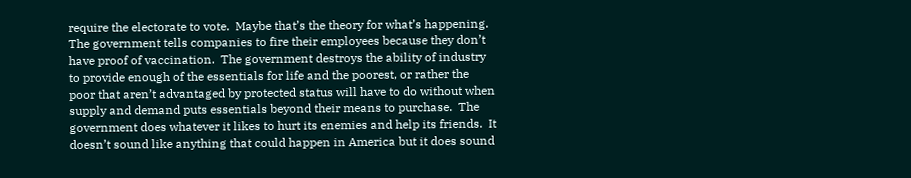require the electorate to vote.  Maybe that’s the theory for what’s happening.  The government tells companies to fire their employees because they don’t have proof of vaccination.  The government destroys the ability of industry to provide enough of the essentials for life and the poorest, or rather the poor that aren’t advantaged by protected status will have to do without when supply and demand puts essentials beyond their means to purchase.  The government does whatever it likes to hurt its enemies and help its friends.  It doesn’t sound like anything that could happen in America but it does sound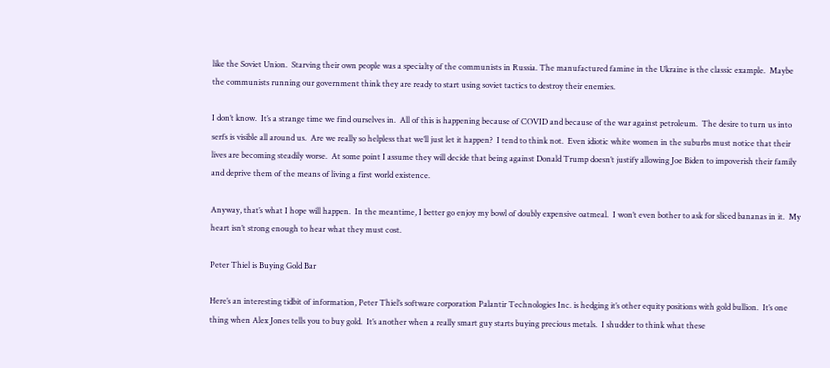like the Soviet Union.  Starving their own people was a specialty of the communists in Russia. The manufactured famine in the Ukraine is the classic example.  Maybe the communists running our government think they are ready to start using soviet tactics to destroy their enemies.

I don’t know.  It’s a strange time we find ourselves in.  All of this is happening because of COVID and because of the war against petroleum.  The desire to turn us into serfs is visible all around us.  Are we really so helpless that we’ll just let it happen?  I tend to think not.  Even idiotic white women in the suburbs must notice that their lives are becoming steadily worse.  At some point I assume they will decide that being against Donald Trump doesn’t justify allowing Joe Biden to impoverish their family and deprive them of the means of living a first world existence.

Anyway, that’s what I hope will happen.  In the meantime, I better go enjoy my bowl of doubly expensive oatmeal.  I won’t even bother to ask for sliced bananas in it.  My heart isn’t strong enough to hear what they must cost.

Peter Thiel is Buying Gold Bar

Here’s an interesting tidbit of information, Peter Thiel’s software corporation Palantir Technologies Inc. is hedging it’s other equity positions with gold bullion.  It’s one thing when Alex Jones tells you to buy gold.  It’s another when a really smart guy starts buying precious metals.  I shudder to think what these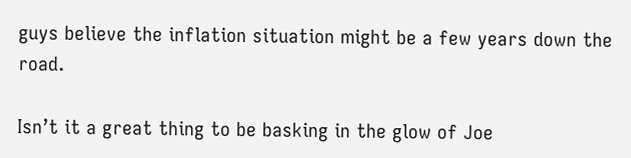guys believe the inflation situation might be a few years down the road.

Isn’t it a great thing to be basking in the glow of Joe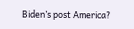Biden’s post America?